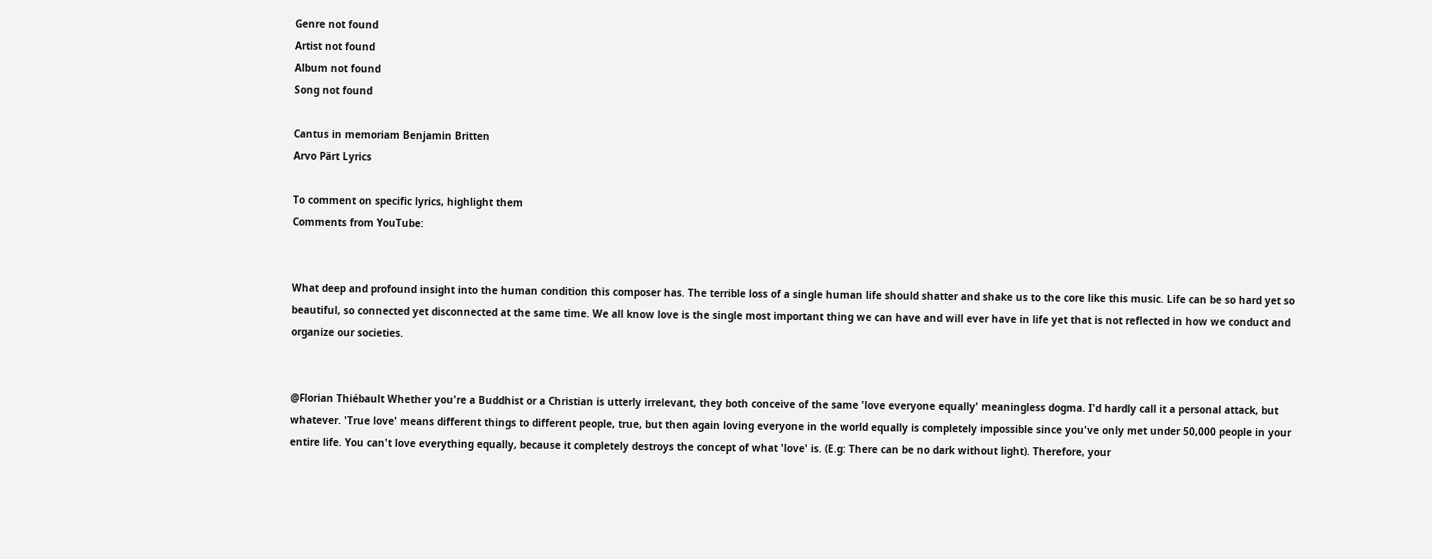Genre not found
Artist not found
Album not found
Song not found

Cantus in memoriam Benjamin Britten
Arvo Pärt Lyrics

To comment on specific lyrics, highlight them
Comments from YouTube:


What deep and profound insight into the human condition this composer has. The terrible loss of a single human life should shatter and shake us to the core like this music. Life can be so hard yet so beautiful, so connected yet disconnected at the same time. We all know love is the single most important thing we can have and will ever have in life yet that is not reflected in how we conduct and organize our societies.


@Florian Thiébault Whether you're a Buddhist or a Christian is utterly irrelevant, they both conceive of the same 'love everyone equally' meaningless dogma. I'd hardly call it a personal attack, but whatever. 'True love' means different things to different people, true, but then again loving everyone in the world equally is completely impossible since you've only met under 50,000 people in your entire life. You can't love everything equally, because it completely destroys the concept of what 'love' is. (E.g: There can be no dark without light). Therefore, your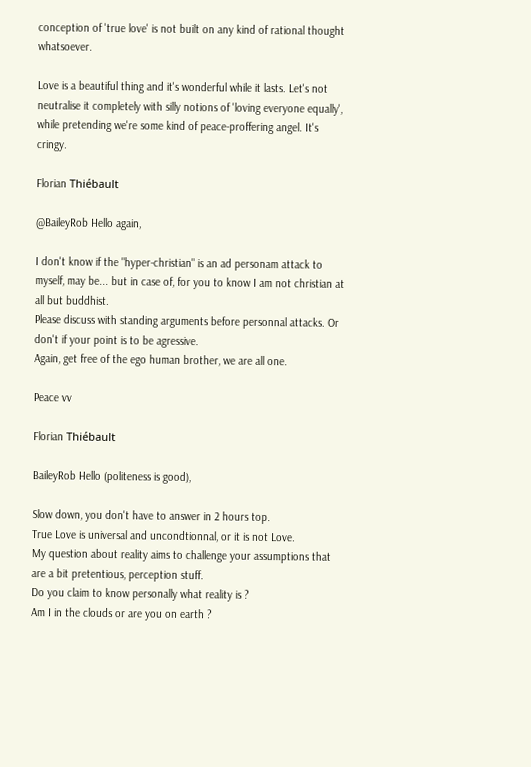conception of 'true love' is not built on any kind of rational thought whatsoever.

Love is a beautiful thing and it's wonderful while it lasts. Let's not neutralise it completely with silly notions of 'loving everyone equally', while pretending we're some kind of peace-proffering angel. It's cringy.

Florian Thiébault

@BaileyRob Hello again,

I don't know if the "hyper-christian" is an ad personam attack to myself, may be... but in case of, for you to know I am not christian at all but buddhist.
Please discuss with standing arguments before personnal attacks. Or don't if your point is to be agressive.
Again, get free of the ego human brother, we are all one.

Peace vv

Florian Thiébault

BaileyRob Hello (politeness is good),

Slow down, you don't have to answer in 2 hours top.
True Love is universal and uncondtionnal, or it is not Love.
My question about reality aims to challenge your assumptions that are a bit pretentious, perception stuff.
Do you claim to know personally what reality is ?
Am I in the clouds or are you on earth ?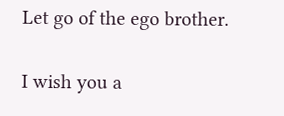Let go of the ego brother.

I wish you a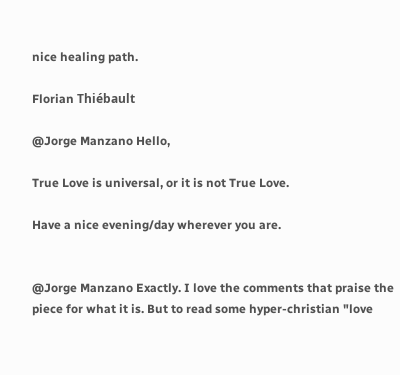nice healing path.

Florian Thiébault

@Jorge Manzano Hello,

True Love is universal, or it is not True Love.

Have a nice evening/day wherever you are.


@Jorge Manzano Exactly. I love the comments that praise the piece for what it is. But to read some hyper-christian "love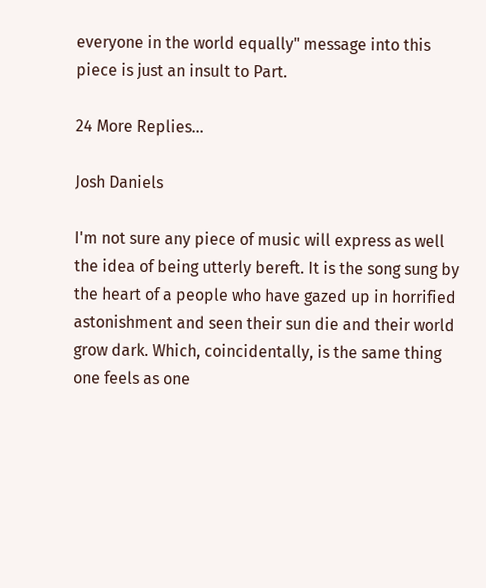everyone in the world equally" message into this piece is just an insult to Part.

24 More Replies...

Josh Daniels

I'm not sure any piece of music will express as well the idea of being utterly bereft. It is the song sung by the heart of a people who have gazed up in horrified astonishment and seen their sun die and their world grow dark. Which, coincidentally, is the same thing one feels as one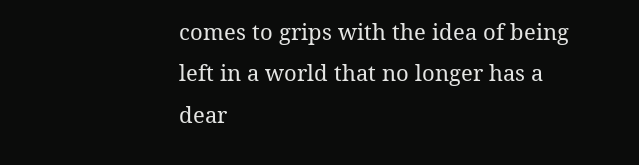comes to grips with the idea of being left in a world that no longer has a dear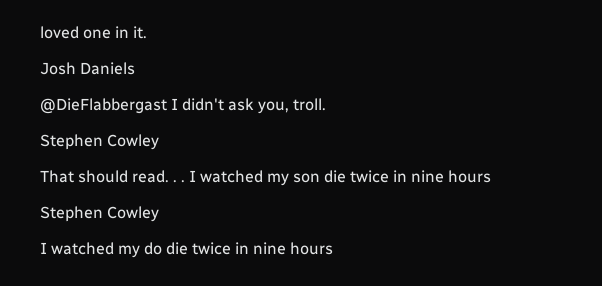loved one in it.

Josh Daniels

@DieFlabbergast I didn't ask you, troll.

Stephen Cowley

That should read. . . I watched my son die twice in nine hours

Stephen Cowley

I watched my do die twice in nine hours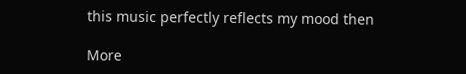this music perfectly reflects my mood then

More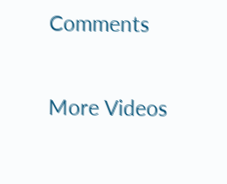Comments

More Videos